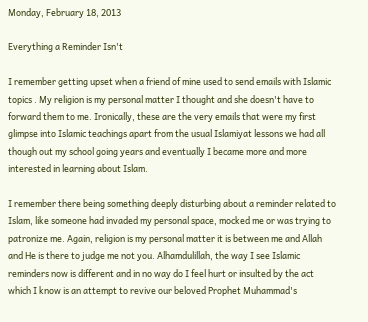Monday, February 18, 2013

Everything a Reminder Isn't

I remember getting upset when a friend of mine used to send emails with Islamic topics . My religion is my personal matter I thought and she doesn't have to forward them to me. Ironically, these are the very emails that were my first glimpse into Islamic teachings apart from the usual Islamiyat lessons we had all though out my school going years and eventually I became more and more interested in learning about Islam.

I remember there being something deeply disturbing about a reminder related to Islam, like someone had invaded my personal space, mocked me or was trying to patronize me. Again, religion is my personal matter it is between me and Allah and He is there to judge me not you. Alhamdulillah, the way I see Islamic reminders now is different and in no way do I feel hurt or insulted by the act which I know is an attempt to revive our beloved Prophet Muhammad's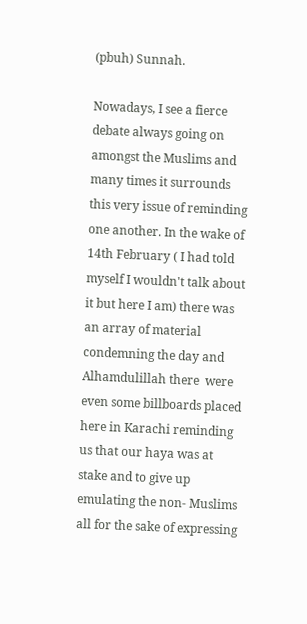(pbuh) Sunnah.

Nowadays, I see a fierce debate always going on amongst the Muslims and many times it surrounds this very issue of reminding one another. In the wake of 14th February ( I had told myself I wouldn't talk about it but here I am) there was an array of material condemning the day and Alhamdulillah there  were even some billboards placed here in Karachi reminding us that our haya was at stake and to give up emulating the non- Muslims all for the sake of expressing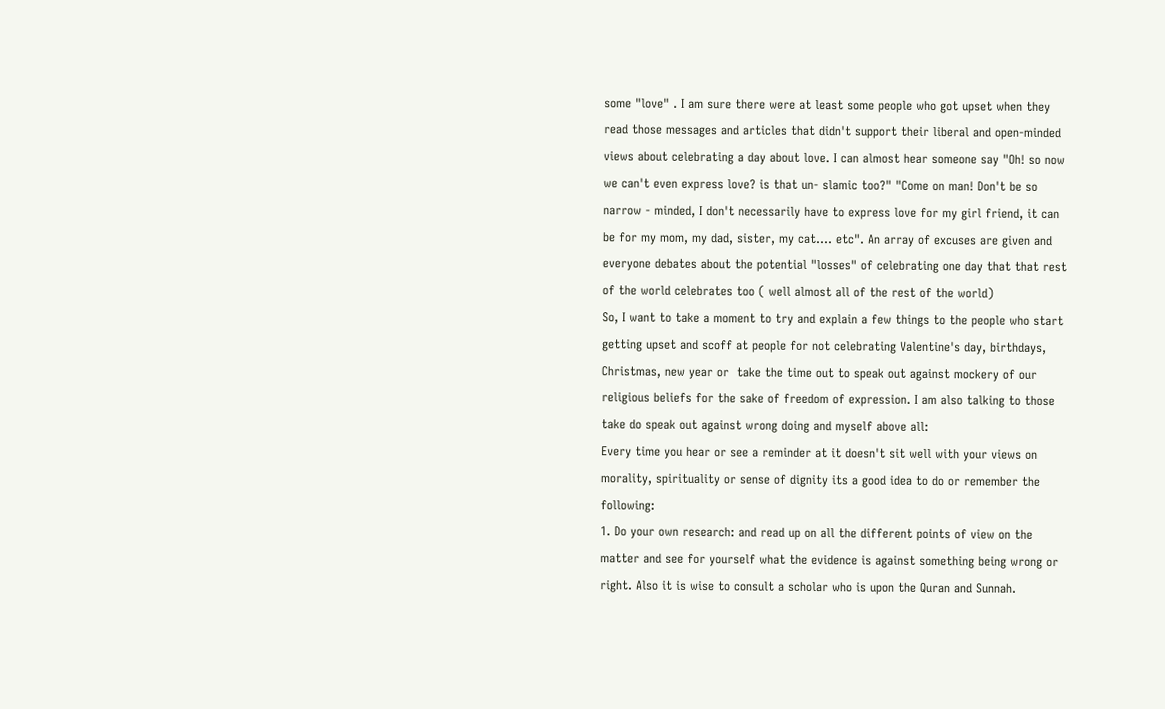some "love" . I am sure there were at least some people who got upset when they read those messages and articles that didn't support their liberal and open-minded views about celebrating a day about love. I can almost hear someone say "Oh! so now we can't even express love? is that un- slamic too?" "Come on man! Don't be so narrow - minded, I don't necessarily have to express love for my girl friend, it can be for my mom, my dad, sister, my cat.... etc". An array of excuses are given and everyone debates about the potential "losses" of celebrating one day that that rest of the world celebrates too ( well almost all of the rest of the world)
So, I want to take a moment to try and explain a few things to the people who start getting upset and scoff at people for not celebrating Valentine's day, birthdays, Christmas, new year or  take the time out to speak out against mockery of our religious beliefs for the sake of freedom of expression. I am also talking to those take do speak out against wrong doing and myself above all:
Every time you hear or see a reminder at it doesn't sit well with your views on morality, spirituality or sense of dignity its a good idea to do or remember the following:
1. Do your own research: and read up on all the different points of view on the matter and see for yourself what the evidence is against something being wrong or right. Also it is wise to consult a scholar who is upon the Quran and Sunnah.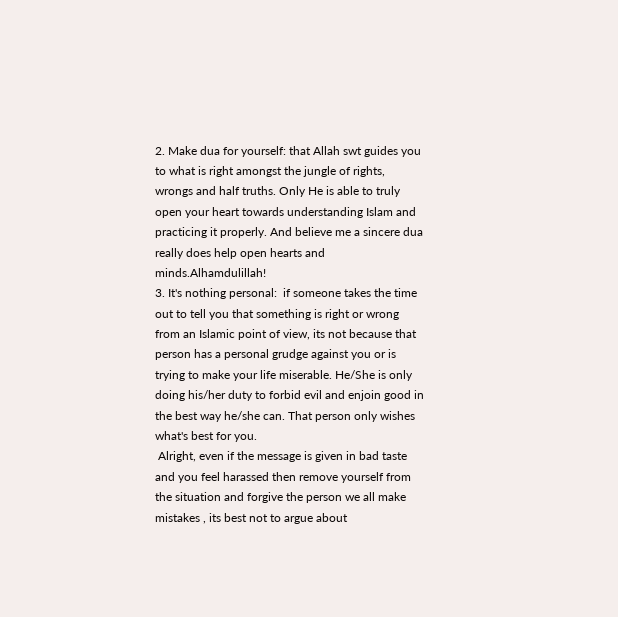2. Make dua for yourself: that Allah swt guides you to what is right amongst the jungle of rights, wrongs and half truths. Only He is able to truly open your heart towards understanding Islam and practicing it properly. And believe me a sincere dua really does help open hearts and minds.Alhamdulillah!
3. It's nothing personal:  if someone takes the time out to tell you that something is right or wrong from an Islamic point of view, its not because that person has a personal grudge against you or is trying to make your life miserable. He/She is only doing his/her duty to forbid evil and enjoin good in the best way he/she can. That person only wishes what's best for you.
 Alright, even if the message is given in bad taste and you feel harassed then remove yourself from the situation and forgive the person we all make mistakes , its best not to argue about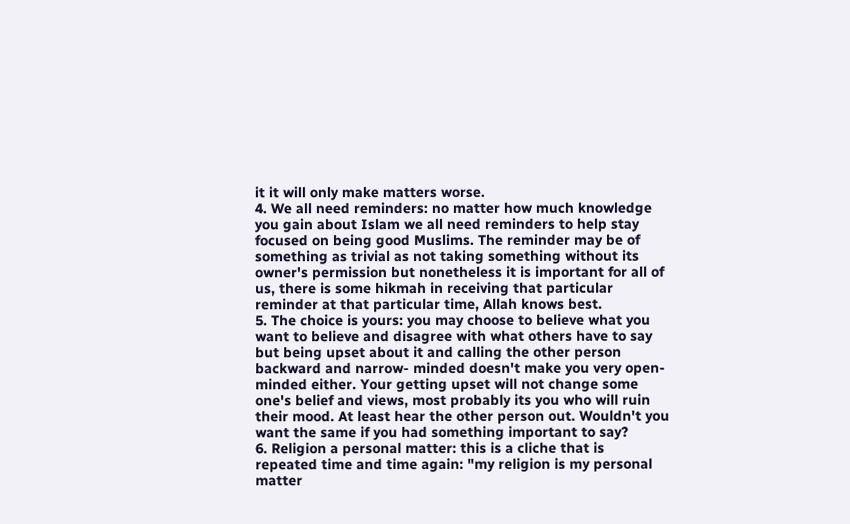it it will only make matters worse.
4. We all need reminders: no matter how much knowledge you gain about Islam we all need reminders to help stay focused on being good Muslims. The reminder may be of something as trivial as not taking something without its owner's permission but nonetheless it is important for all of us, there is some hikmah in receiving that particular reminder at that particular time, Allah knows best.
5. The choice is yours: you may choose to believe what you want to believe and disagree with what others have to say but being upset about it and calling the other person backward and narrow- minded doesn't make you very open- minded either. Your getting upset will not change some one's belief and views, most probably its you who will ruin their mood. At least hear the other person out. Wouldn't you want the same if you had something important to say?
6. Religion a personal matter: this is a cliche that is repeated time and time again: "my religion is my personal matter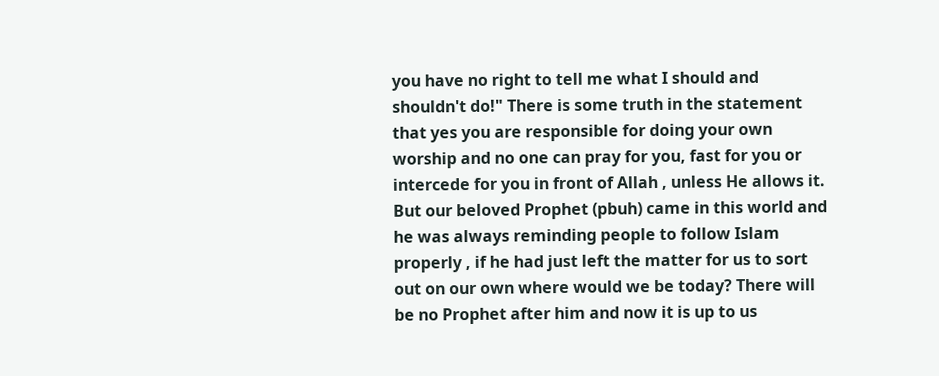you have no right to tell me what I should and shouldn't do!" There is some truth in the statement that yes you are responsible for doing your own worship and no one can pray for you, fast for you or intercede for you in front of Allah , unless He allows it. But our beloved Prophet (pbuh) came in this world and he was always reminding people to follow Islam properly , if he had just left the matter for us to sort out on our own where would we be today? There will be no Prophet after him and now it is up to us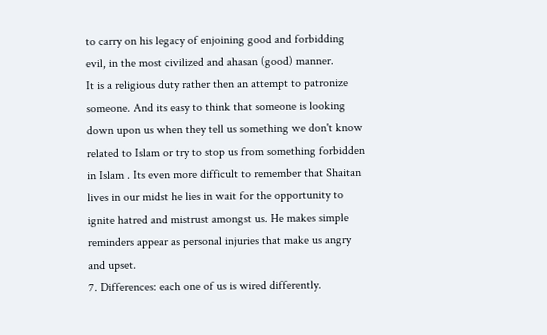to carry on his legacy of enjoining good and forbidding evil, in the most civilized and ahasan (good) manner.
It is a religious duty rather then an attempt to patronize someone. And its easy to think that someone is looking down upon us when they tell us something we don't know related to Islam or try to stop us from something forbidden in Islam . Its even more difficult to remember that Shaitan lives in our midst he lies in wait for the opportunity to ignite hatred and mistrust amongst us. He makes simple reminders appear as personal injuries that make us angry and upset.
7. Differences: each one of us is wired differently.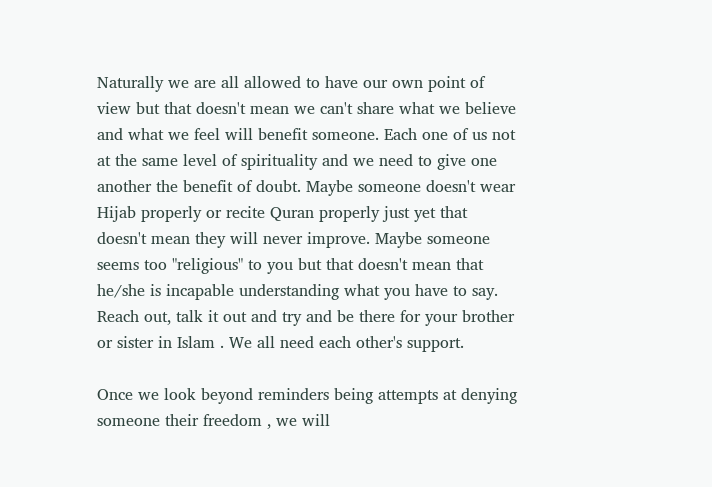Naturally we are all allowed to have our own point of view but that doesn't mean we can't share what we believe and what we feel will benefit someone. Each one of us not at the same level of spirituality and we need to give one another the benefit of doubt. Maybe someone doesn't wear Hijab properly or recite Quran properly just yet that doesn't mean they will never improve. Maybe someone seems too "religious" to you but that doesn't mean that he/she is incapable understanding what you have to say. Reach out, talk it out and try and be there for your brother or sister in Islam . We all need each other's support.

Once we look beyond reminders being attempts at denying someone their freedom , we will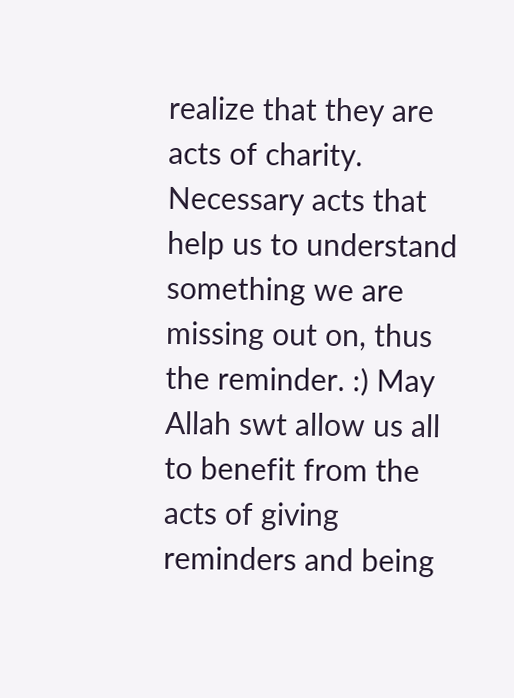realize that they are acts of charity. Necessary acts that help us to understand something we are missing out on, thus the reminder. :) May Allah swt allow us all to benefit from the acts of giving reminders and being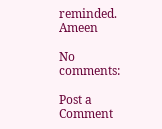reminded. Ameen

No comments:

Post a Comment